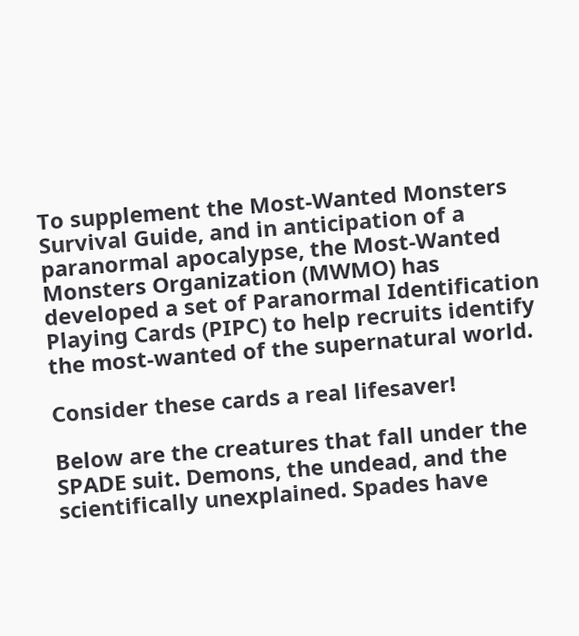To supplement the Most-Wanted Monsters Survival Guide, and in anticipation of a paranormal apocalypse, the Most-Wanted Monsters Organization (MWMO) has developed a set of Paranormal Identification Playing Cards (PIPC) to help recruits identify the most-wanted of the supernatural world.

Consider these cards a real lifesaver!

Below are the creatures that fall under the SPADE suit. Demons, the undead, and the scientifically unexplained. Spades have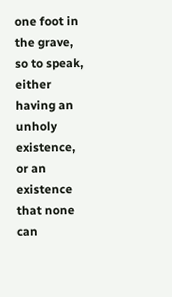one foot in the grave, so to speak, either having an unholy existence, or an existence that none can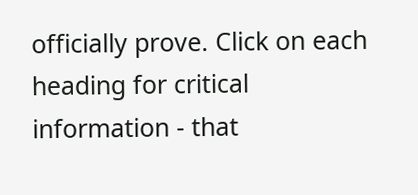officially prove. Click on each heading for critical information - that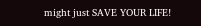might just SAVE YOUR LIFE!